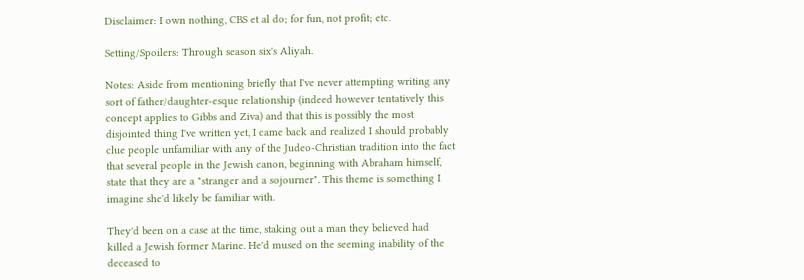Disclaimer: I own nothing, CBS et al do; for fun, not profit; etc.

Setting/Spoilers: Through season six's Aliyah.

Notes: Aside from mentioning briefly that I've never attempting writing any sort of father/daughter-esque relationship (indeed however tentatively this concept applies to Gibbs and Ziva) and that this is possibly the most disjointed thing I've written yet, I came back and realized I should probably clue people unfamiliar with any of the Judeo-Christian tradition into the fact that several people in the Jewish canon, beginning with Abraham himself, state that they are a "stranger and a sojourner". This theme is something I imagine she'd likely be familiar with.

They'd been on a case at the time, staking out a man they believed had killed a Jewish former Marine. He'd mused on the seeming inability of the deceased to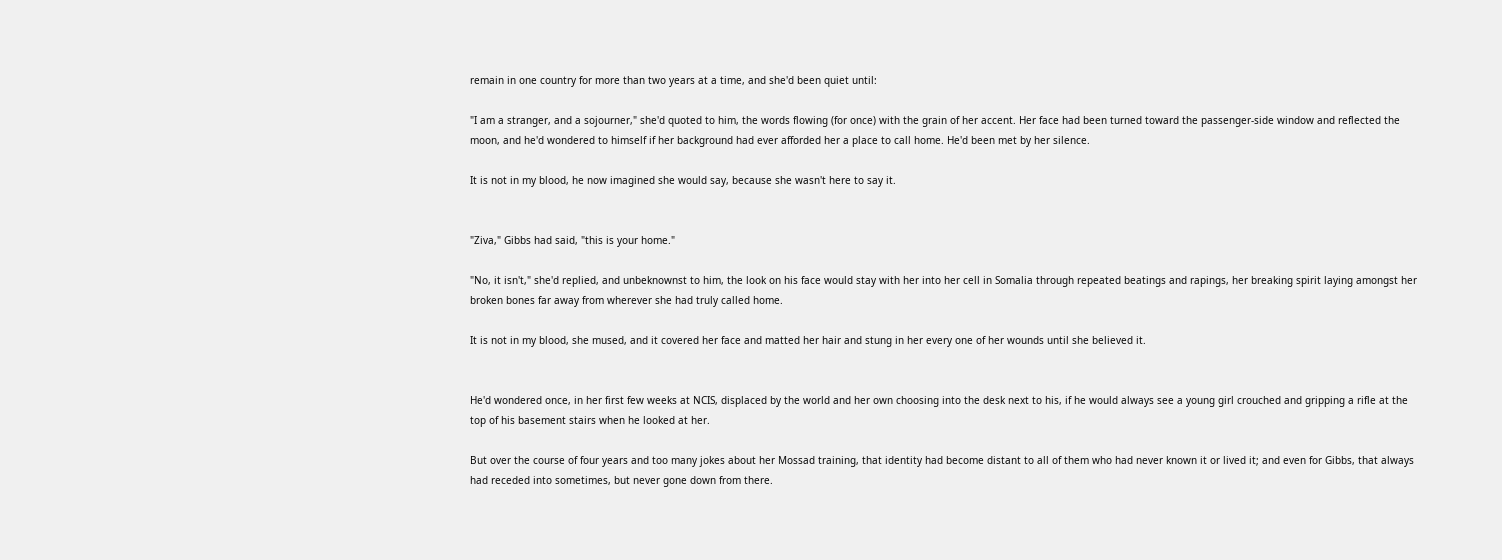remain in one country for more than two years at a time, and she'd been quiet until:

"I am a stranger, and a sojourner," she'd quoted to him, the words flowing (for once) with the grain of her accent. Her face had been turned toward the passenger-side window and reflected the moon, and he'd wondered to himself if her background had ever afforded her a place to call home. He'd been met by her silence.

It is not in my blood, he now imagined she would say, because she wasn't here to say it.


"Ziva," Gibbs had said, "this is your home."

"No, it isn't," she'd replied, and unbeknownst to him, the look on his face would stay with her into her cell in Somalia through repeated beatings and rapings, her breaking spirit laying amongst her broken bones far away from wherever she had truly called home.

It is not in my blood, she mused, and it covered her face and matted her hair and stung in her every one of her wounds until she believed it.


He'd wondered once, in her first few weeks at NCIS, displaced by the world and her own choosing into the desk next to his, if he would always see a young girl crouched and gripping a rifle at the top of his basement stairs when he looked at her.

But over the course of four years and too many jokes about her Mossad training, that identity had become distant to all of them who had never known it or lived it; and even for Gibbs, that always had receded into sometimes, but never gone down from there.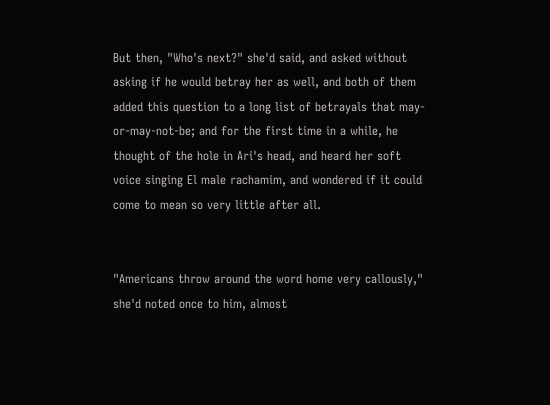But then, "Who's next?" she'd said, and asked without asking if he would betray her as well, and both of them added this question to a long list of betrayals that may-or-may-not-be; and for the first time in a while, he thought of the hole in Ari's head, and heard her soft voice singing El male rachamim, and wondered if it could come to mean so very little after all.


"Americans throw around the word home very callously," she'd noted once to him, almost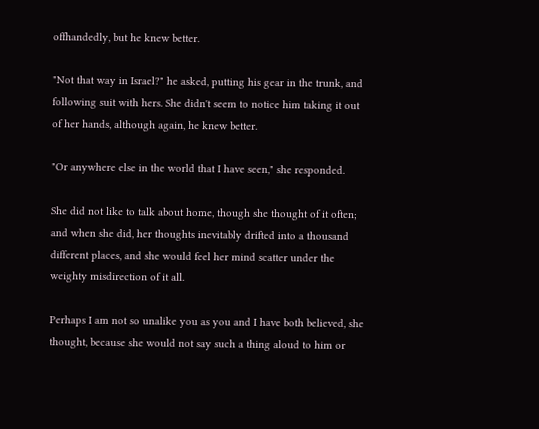offhandedly, but he knew better.

"Not that way in Israel?" he asked, putting his gear in the trunk, and following suit with hers. She didn't seem to notice him taking it out of her hands, although again, he knew better.

"Or anywhere else in the world that I have seen," she responded.

She did not like to talk about home, though she thought of it often; and when she did, her thoughts inevitably drifted into a thousand different places, and she would feel her mind scatter under the weighty misdirection of it all.

Perhaps I am not so unalike you as you and I have both believed, she thought, because she would not say such a thing aloud to him or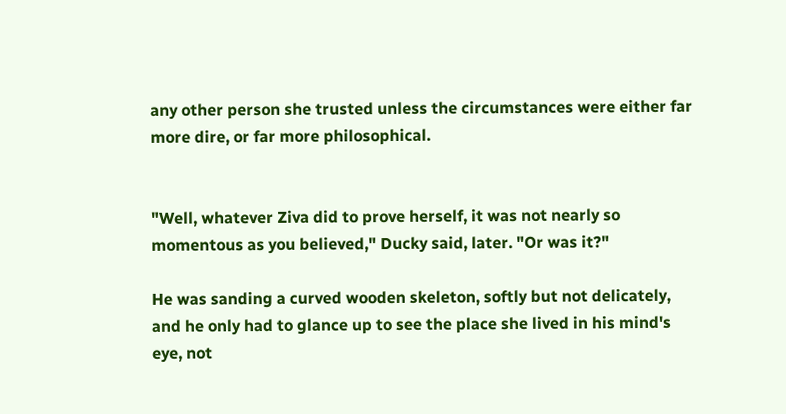any other person she trusted unless the circumstances were either far more dire, or far more philosophical.


"Well, whatever Ziva did to prove herself, it was not nearly so momentous as you believed," Ducky said, later. "Or was it?"

He was sanding a curved wooden skeleton, softly but not delicately, and he only had to glance up to see the place she lived in his mind's eye, not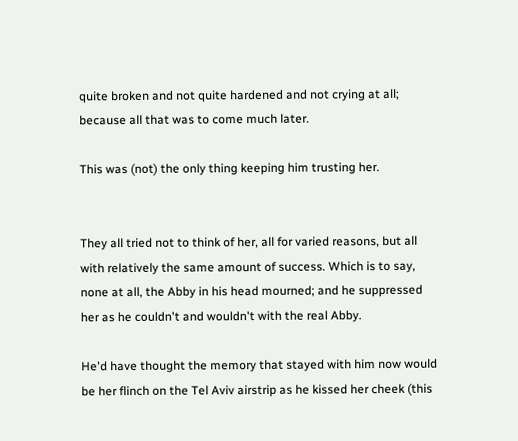quite broken and not quite hardened and not crying at all; because all that was to come much later.

This was (not) the only thing keeping him trusting her.


They all tried not to think of her, all for varied reasons, but all with relatively the same amount of success. Which is to say, none at all, the Abby in his head mourned; and he suppressed her as he couldn't and wouldn't with the real Abby.

He'd have thought the memory that stayed with him now would be her flinch on the Tel Aviv airstrip as he kissed her cheek (this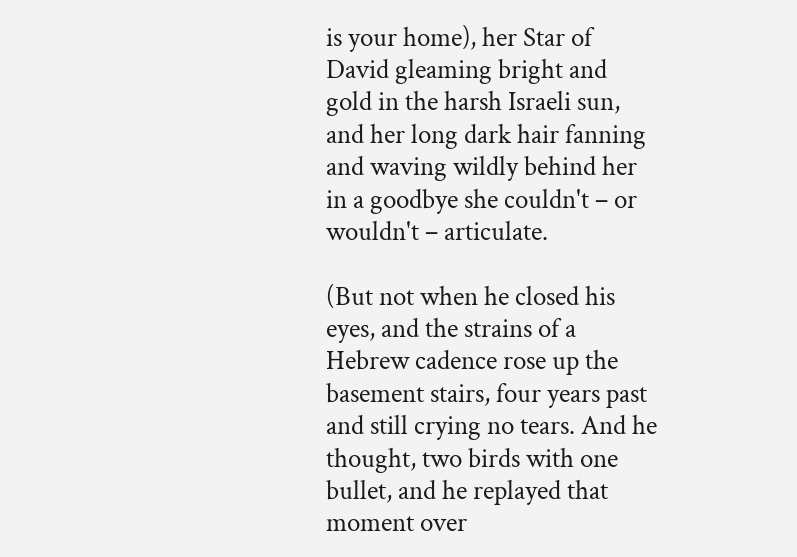is your home), her Star of David gleaming bright and gold in the harsh Israeli sun, and her long dark hair fanning and waving wildly behind her in a goodbye she couldn't – or wouldn't – articulate.

(But not when he closed his eyes, and the strains of a Hebrew cadence rose up the basement stairs, four years past and still crying no tears. And he thought, two birds with one bullet, and he replayed that moment over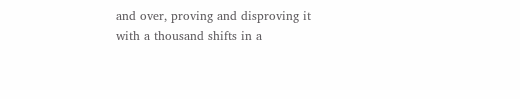and over, proving and disproving it with a thousand shifts in a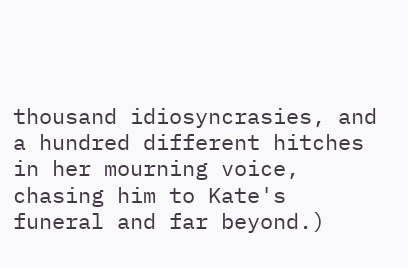thousand idiosyncrasies, and a hundred different hitches in her mourning voice, chasing him to Kate's funeral and far beyond.)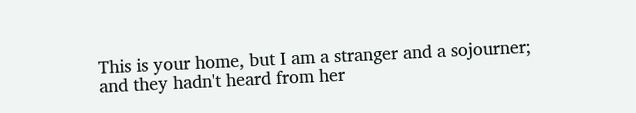This is your home, but I am a stranger and a sojourner; and they hadn't heard from her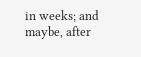in weeks; and maybe, after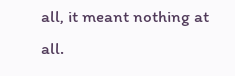all, it meant nothing at all.